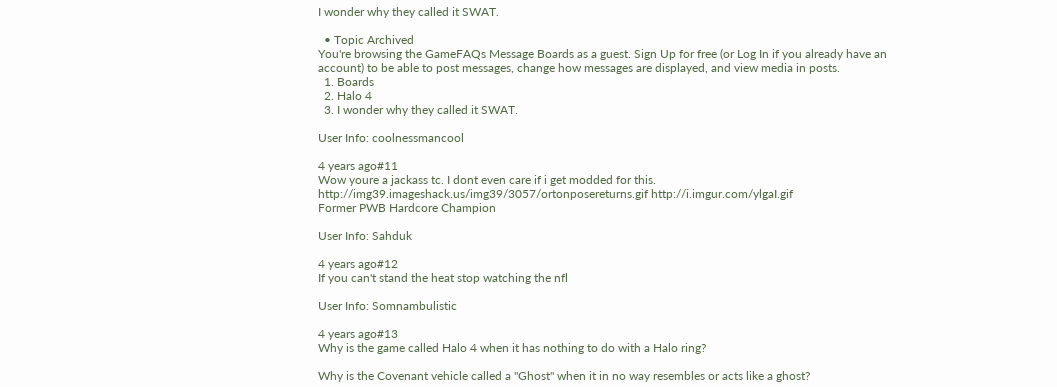I wonder why they called it SWAT.

  • Topic Archived
You're browsing the GameFAQs Message Boards as a guest. Sign Up for free (or Log In if you already have an account) to be able to post messages, change how messages are displayed, and view media in posts.
  1. Boards
  2. Halo 4
  3. I wonder why they called it SWAT.

User Info: coolnessmancool

4 years ago#11
Wow youre a jackass tc. I dont even care if i get modded for this.
http://img39.imageshack.us/img39/3057/ortonposereturns.gif http://i.imgur.com/ylgaI.gif
Former PWB Hardcore Champion

User Info: Sahduk

4 years ago#12
If you can't stand the heat stop watching the nfl

User Info: Somnambulistic

4 years ago#13
Why is the game called Halo 4 when it has nothing to do with a Halo ring?

Why is the Covenant vehicle called a "Ghost" when it in no way resembles or acts like a ghost?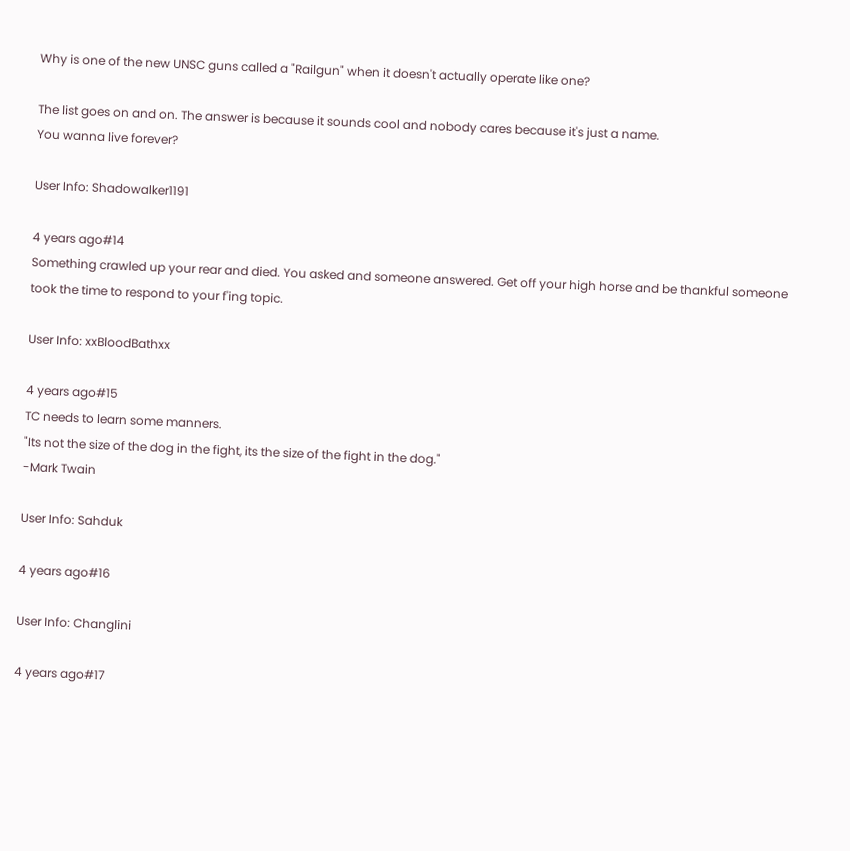Why is one of the new UNSC guns called a "Railgun" when it doesn't actually operate like one?

The list goes on and on. The answer is because it sounds cool and nobody cares because it's just a name.
You wanna live forever?

User Info: Shadowalker1191

4 years ago#14
Something crawled up your rear and died. You asked and someone answered. Get off your high horse and be thankful someone took the time to respond to your f'ing topic.

User Info: xxBloodBathxx

4 years ago#15
TC needs to learn some manners.
"Its not the size of the dog in the fight, its the size of the fight in the dog."
-Mark Twain

User Info: Sahduk

4 years ago#16

User Info: Changlini

4 years ago#17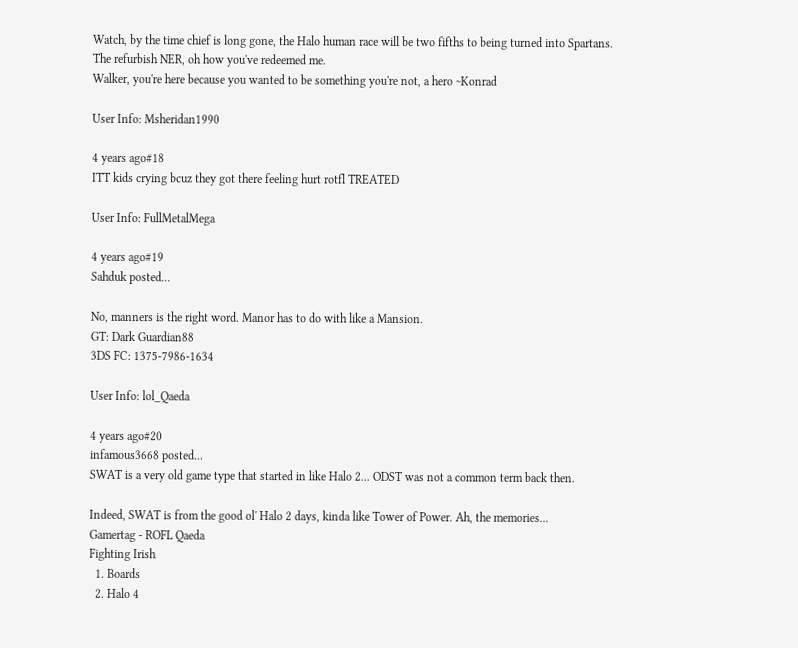Watch, by the time chief is long gone, the Halo human race will be two fifths to being turned into Spartans.
The refurbish NER, oh how you've redeemed me.
Walker, you're here because you wanted to be something you're not, a hero ~Konrad

User Info: Msheridan1990

4 years ago#18
ITT kids crying bcuz they got there feeling hurt rotfl TREATED

User Info: FullMetalMega

4 years ago#19
Sahduk posted...

No, manners is the right word. Manor has to do with like a Mansion.
GT: Dark Guardian88
3DS FC: 1375-7986-1634

User Info: lol_Qaeda

4 years ago#20
infamous3668 posted...
SWAT is a very old game type that started in like Halo 2... ODST was not a common term back then.

Indeed, SWAT is from the good ol' Halo 2 days, kinda like Tower of Power. Ah, the memories...
Gamertag - ROFL Qaeda
Fighting Irish
  1. Boards
  2. Halo 4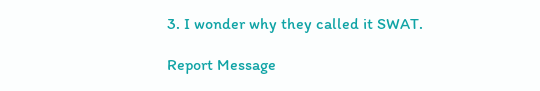3. I wonder why they called it SWAT.

Report Message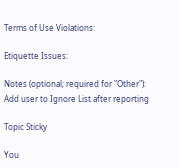Terms of Use Violations:

Etiquette Issues:

Notes (optional; required for "Other"):
Add user to Ignore List after reporting

Topic Sticky

You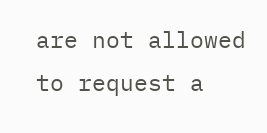are not allowed to request a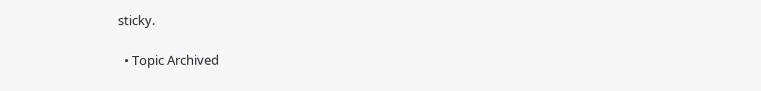sticky.

  • Topic Archived